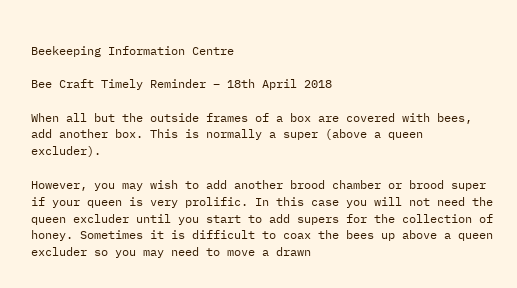Beekeeping Information Centre

Bee Craft Timely Reminder – 18th April 2018

When all but the outside frames of a box are covered with bees, add another box. This is normally a super (above a queen excluder).

However, you may wish to add another brood chamber or brood super if your queen is very prolific. In this case you will not need the queen excluder until you start to add supers for the collection of honey. Sometimes it is difficult to coax the bees up above a queen excluder so you may need to move a drawn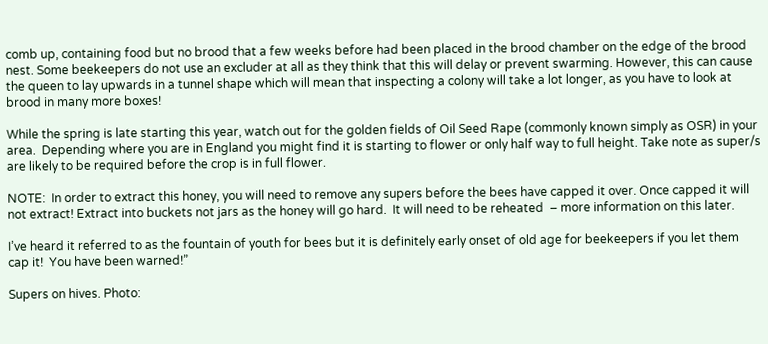comb up, containing food but no brood that a few weeks before had been placed in the brood chamber on the edge of the brood nest. Some beekeepers do not use an excluder at all as they think that this will delay or prevent swarming. However, this can cause the queen to lay upwards in a tunnel shape which will mean that inspecting a colony will take a lot longer, as you have to look at brood in many more boxes!

While the spring is late starting this year, watch out for the golden fields of Oil Seed Rape (commonly known simply as OSR) in your area.  Depending where you are in England you might find it is starting to flower or only half way to full height. Take note as super/s are likely to be required before the crop is in full flower.

NOTE:  In order to extract this honey, you will need to remove any supers before the bees have capped it over. Once capped it will not extract! Extract into buckets not jars as the honey will go hard.  It will need to be reheated  – more information on this later.

I’ve heard it referred to as the fountain of youth for bees but it is definitely early onset of old age for beekeepers if you let them cap it!  You have been warned!”

Supers on hives. Photo: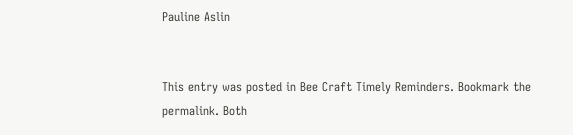Pauline Aslin


This entry was posted in Bee Craft Timely Reminders. Bookmark the permalink. Both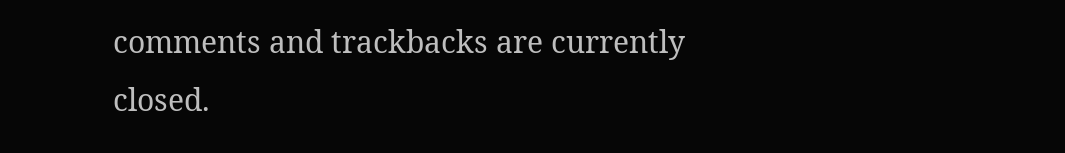comments and trackbacks are currently closed.